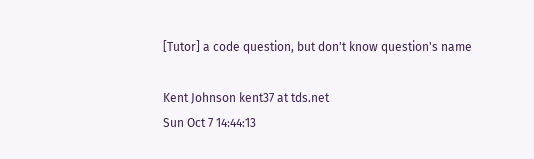[Tutor] a code question, but don't know question's name

Kent Johnson kent37 at tds.net
Sun Oct 7 14:44:13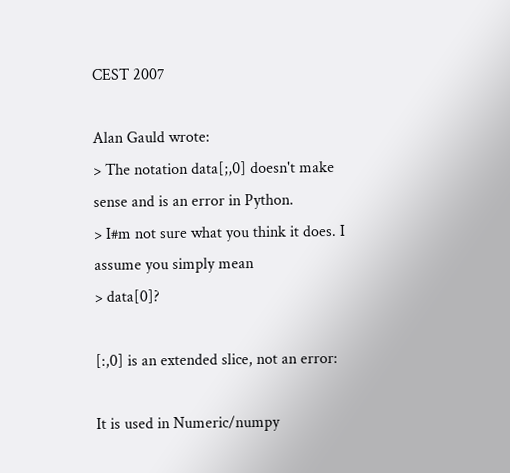CEST 2007

Alan Gauld wrote:
> The notation data[;,0] doesn't make sense and is an error in Python.
> I#m not sure what you think it does. I assume you simply mean
> data[0]?

[:,0] is an extended slice, not an error:

It is used in Numeric/numpy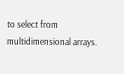to select from multidimensional arrays.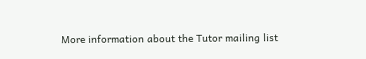More information about the Tutor mailing list